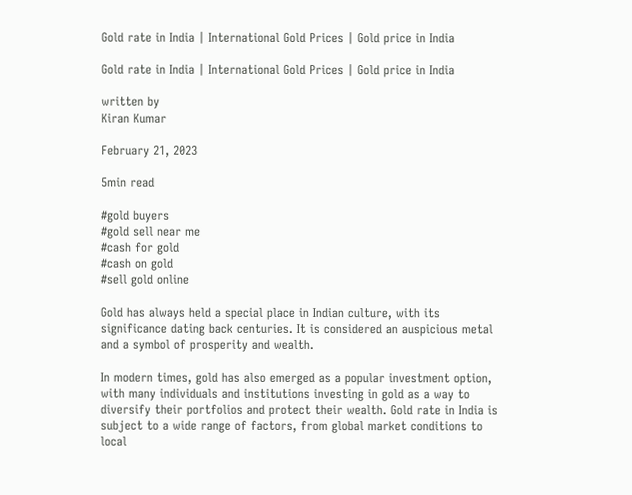Gold rate in India | International Gold Prices | Gold price in India

Gold rate in India | International Gold Prices | Gold price in India

written by
Kiran Kumar

February 21, 2023

5min read

#gold buyers
#gold sell near me
#cash for gold
#cash on gold
#sell gold online

Gold has always held a special place in Indian culture, with its significance dating back centuries. It is considered an auspicious metal and a symbol of prosperity and wealth.

In modern times, gold has also emerged as a popular investment option, with many individuals and institutions investing in gold as a way to diversify their portfolios and protect their wealth. Gold rate in India is subject to a wide range of factors, from global market conditions to local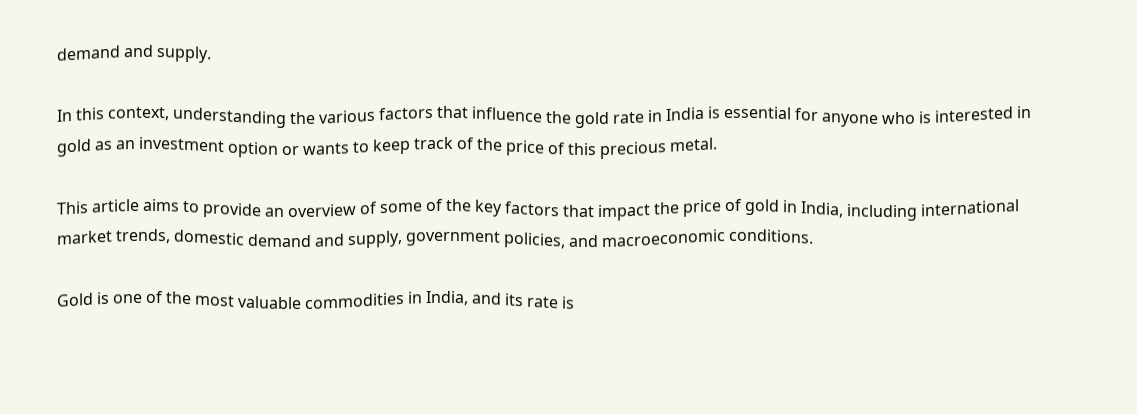demand and supply.

In this context, understanding the various factors that influence the gold rate in India is essential for anyone who is interested in gold as an investment option or wants to keep track of the price of this precious metal.

This article aims to provide an overview of some of the key factors that impact the price of gold in India, including international market trends, domestic demand and supply, government policies, and macroeconomic conditions.

Gold is one of the most valuable commodities in India, and its rate is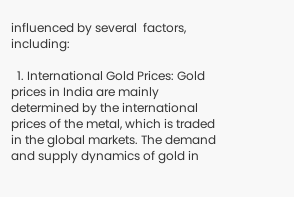influenced by several  factors, including:

  1. International Gold Prices: Gold prices in India are mainly determined by the international prices of the metal, which is traded in the global markets. The demand and supply dynamics of gold in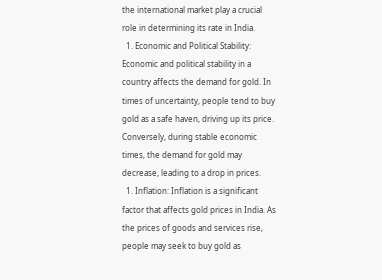the international market play a crucial role in determining its rate in India.
  1. Economic and Political Stability: Economic and political stability in a country affects the demand for gold. In times of uncertainty, people tend to buy gold as a safe haven, driving up its price.  Conversely, during stable economic times, the demand for gold may decrease, leading to a drop in prices.
  1. Inflation: Inflation is a significant factor that affects gold prices in India. As the prices of goods and services rise, people may seek to buy gold as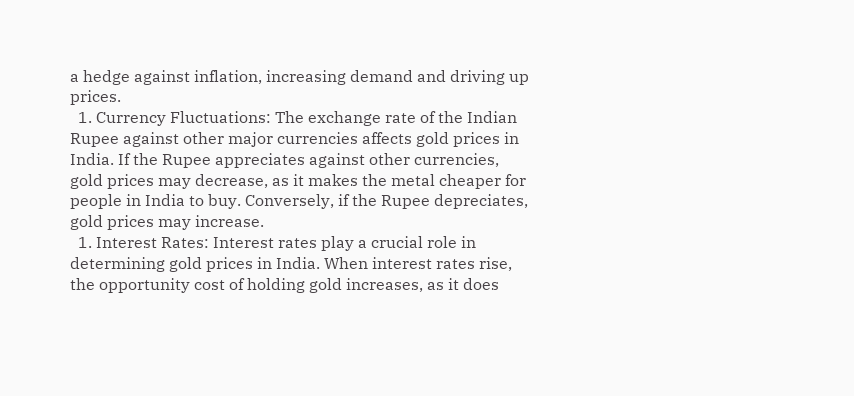a hedge against inflation, increasing demand and driving up prices.
  1. Currency Fluctuations: The exchange rate of the Indian Rupee against other major currencies affects gold prices in India. If the Rupee appreciates against other currencies, gold prices may decrease, as it makes the metal cheaper for people in India to buy. Conversely, if the Rupee depreciates, gold prices may increase.
  1. Interest Rates: Interest rates play a crucial role in determining gold prices in India. When interest rates rise, the opportunity cost of holding gold increases, as it does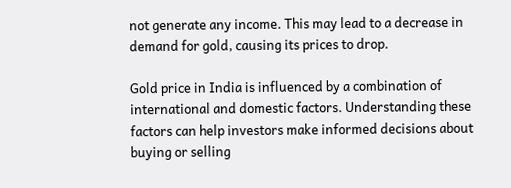not generate any income. This may lead to a decrease in demand for gold, causing its prices to drop.

Gold price in India is influenced by a combination of international and domestic factors. Understanding these factors can help investors make informed decisions about buying or selling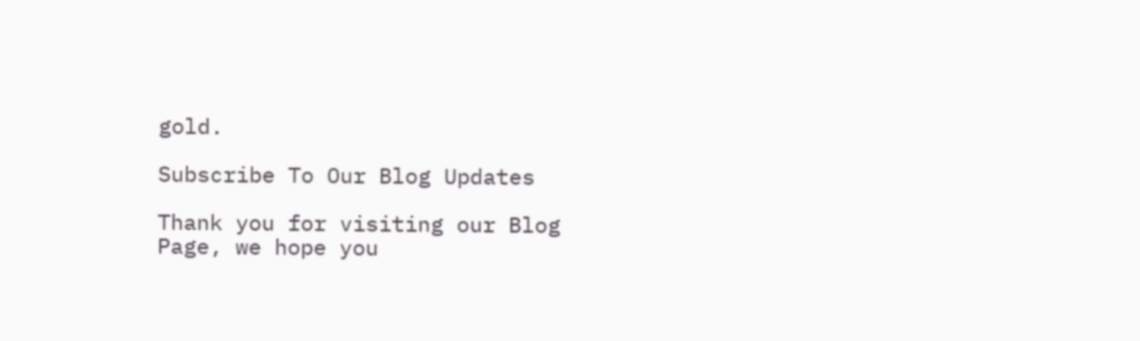gold.

Subscribe To Our Blog Updates

Thank you for visiting our Blog Page, we hope you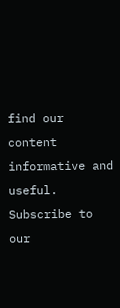find our content informative and useful. Subscribe to our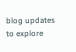blog updates to explore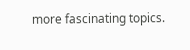more fascinating topics.